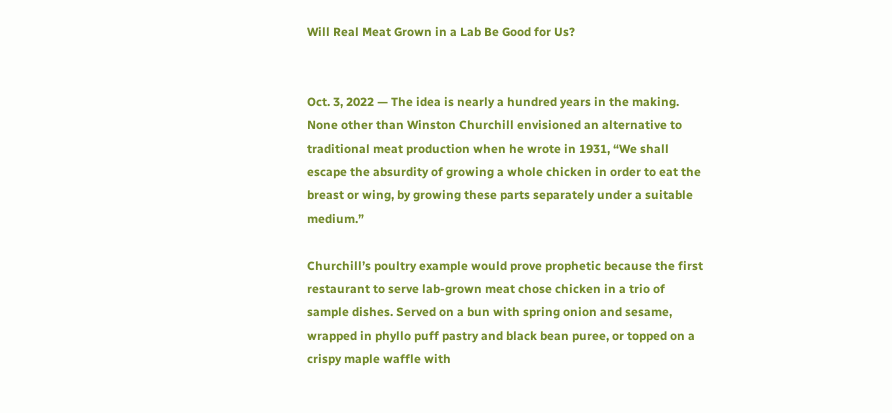Will Real Meat Grown in a Lab Be Good for Us?


Oct. 3, 2022 — The idea is nearly a hundred years in the making. None other than Winston Churchill envisioned an alternative to traditional meat production when he wrote in 1931, “We shall escape the absurdity of growing a whole chicken in order to eat the breast or wing, by growing these parts separately under a suitable medium.”

Churchill’s poultry example would prove prophetic because the first restaurant to serve lab-grown meat chose chicken in a trio of sample dishes. Served on a bun with spring onion and sesame, wrapped in phyllo puff pastry and black bean puree, or topped on a crispy maple waffle with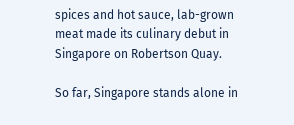spices and hot sauce, lab-grown meat made its culinary debut in Singapore on Robertson Quay.

So far, Singapore stands alone in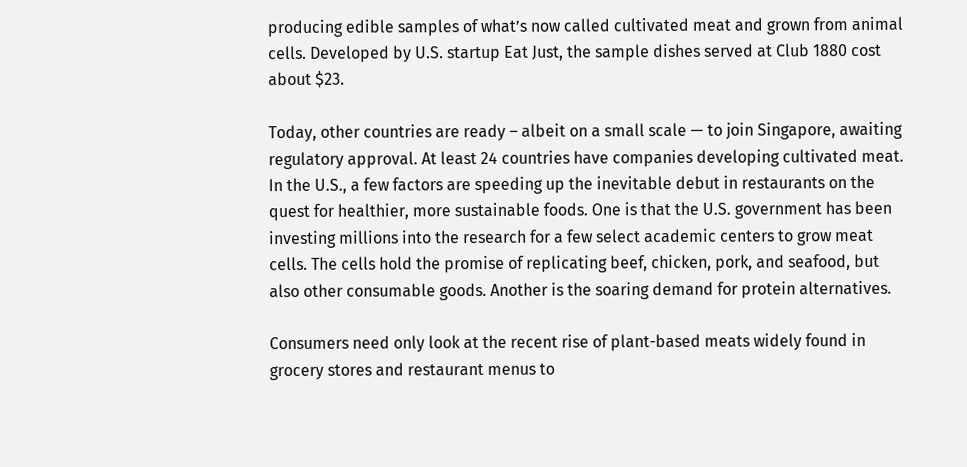producing edible samples of what’s now called cultivated meat and grown from animal cells. Developed by U.S. startup Eat Just, the sample dishes served at Club 1880 cost about $23.

Today, other countries are ready – albeit on a small scale — to join Singapore, awaiting regulatory approval. At least 24 countries have companies developing cultivated meat. In the U.S., a few factors are speeding up the inevitable debut in restaurants on the quest for healthier, more sustainable foods. One is that the U.S. government has been investing millions into the research for a few select academic centers to grow meat cells. The cells hold the promise of replicating beef, chicken, pork, and seafood, but also other consumable goods. Another is the soaring demand for protein alternatives.

Consumers need only look at the recent rise of plant-based meats widely found in grocery stores and restaurant menus to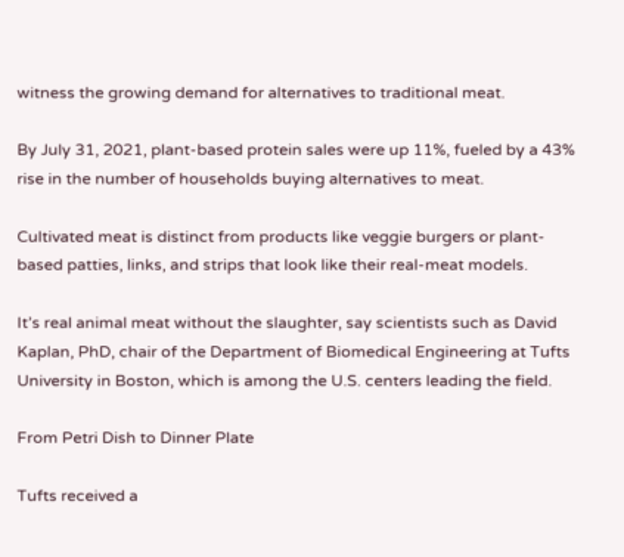witness the growing demand for alternatives to traditional meat.

By July 31, 2021, plant-based protein sales were up 11%, fueled by a 43% rise in the number of households buying alternatives to meat.

Cultivated meat is distinct from products like veggie burgers or plant-based patties, links, and strips that look like their real-meat models.

It’s real animal meat without the slaughter, say scientists such as David Kaplan, PhD, chair of the Department of Biomedical Engineering at Tufts University in Boston, which is among the U.S. centers leading the field.

From Petri Dish to Dinner Plate

Tufts received a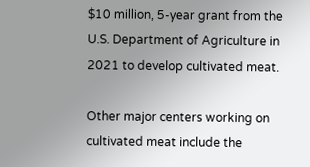$10 million, 5-year grant from the U.S. Department of Agriculture in 2021 to develop cultivated meat.

Other major centers working on cultivated meat include the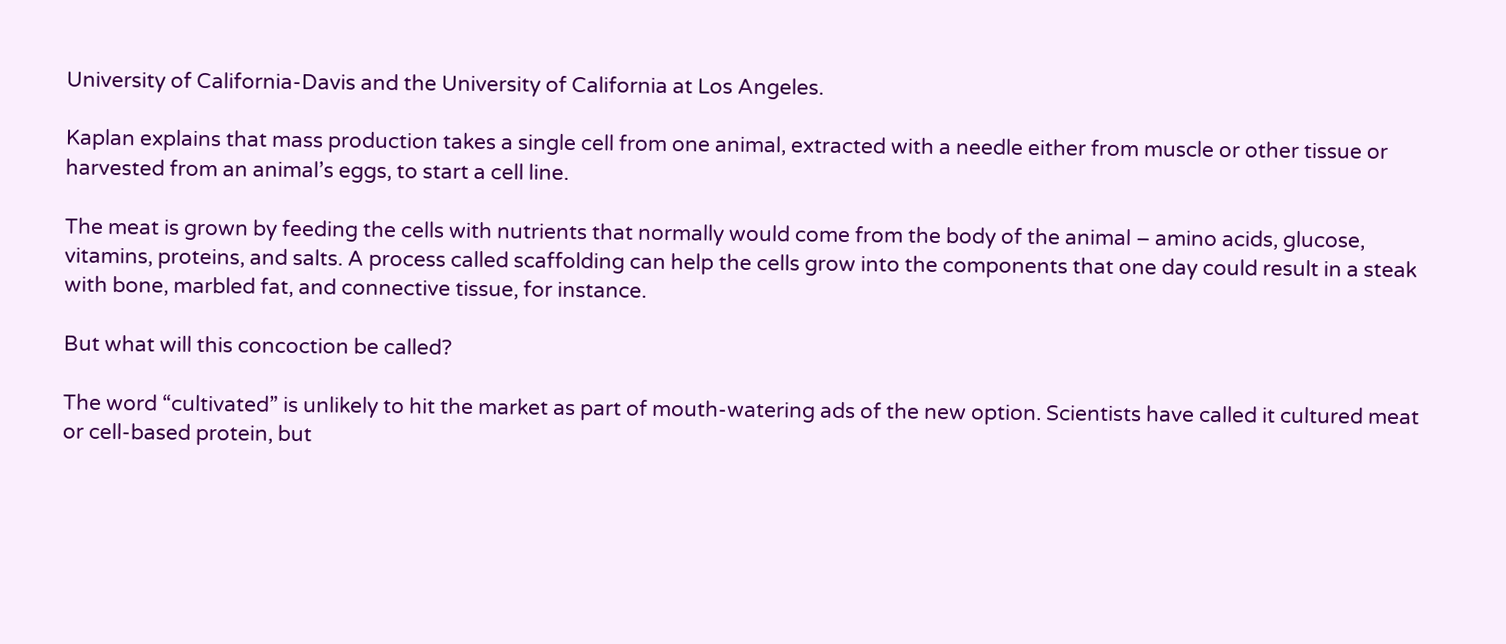University of California-Davis and the University of California at Los Angeles.

Kaplan explains that mass production takes a single cell from one animal, extracted with a needle either from muscle or other tissue or harvested from an animal’s eggs, to start a cell line.

The meat is grown by feeding the cells with nutrients that normally would come from the body of the animal – amino acids, glucose, vitamins, proteins, and salts. A process called scaffolding can help the cells grow into the components that one day could result in a steak with bone, marbled fat, and connective tissue, for instance.

But what will this concoction be called?

The word “cultivated” is unlikely to hit the market as part of mouth-watering ads of the new option. Scientists have called it cultured meat or cell-based protein, but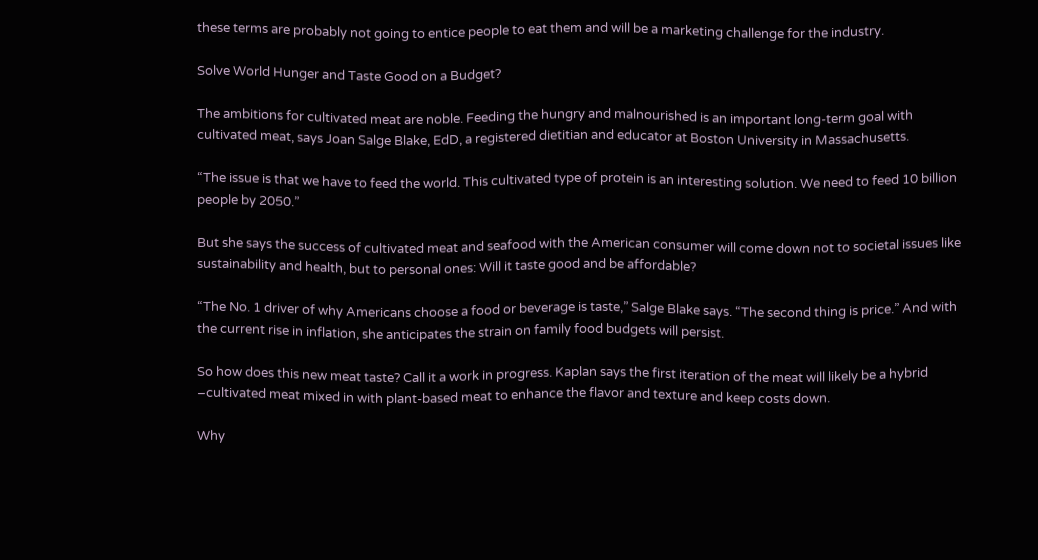these terms are probably not going to entice people to eat them and will be a marketing challenge for the industry.

Solve World Hunger and Taste Good on a Budget?

The ambitions for cultivated meat are noble. Feeding the hungry and malnourished is an important long-term goal with cultivated meat, says Joan Salge Blake, EdD, a registered dietitian and educator at Boston University in Massachusetts.

“The issue is that we have to feed the world. This cultivated type of protein is an interesting solution. We need to feed 10 billion people by 2050.”

But she says the success of cultivated meat and seafood with the American consumer will come down not to societal issues like sustainability and health, but to personal ones: Will it taste good and be affordable?

“The No. 1 driver of why Americans choose a food or beverage is taste,” Salge Blake says. “The second thing is price.” And with the current rise in inflation, she anticipates the strain on family food budgets will persist.

So how does this new meat taste? Call it a work in progress. Kaplan says the first iteration of the meat will likely be a hybrid –cultivated meat mixed in with plant-based meat to enhance the flavor and texture and keep costs down.

Why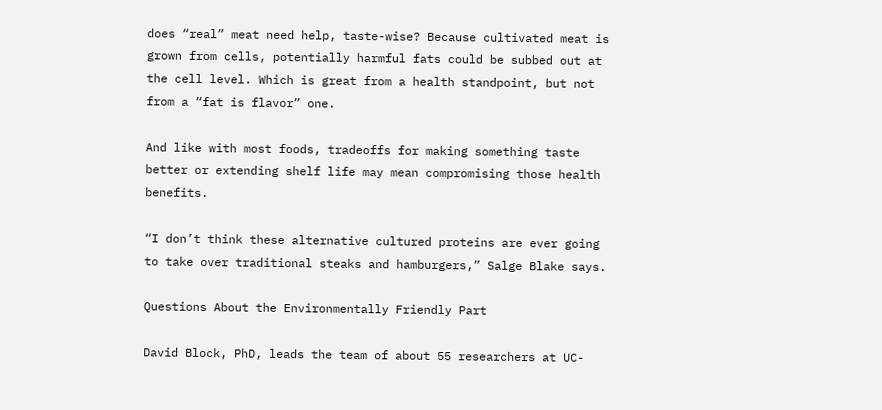does “real” meat need help, taste-wise? Because cultivated meat is grown from cells, potentially harmful fats could be subbed out at the cell level. Which is great from a health standpoint, but not from a “fat is flavor” one.

And like with most foods, tradeoffs for making something taste better or extending shelf life may mean compromising those health benefits.

“I don’t think these alternative cultured proteins are ever going to take over traditional steaks and hamburgers,” Salge Blake says.

Questions About the Environmentally Friendly Part

David Block, PhD, leads the team of about 55 researchers at UC-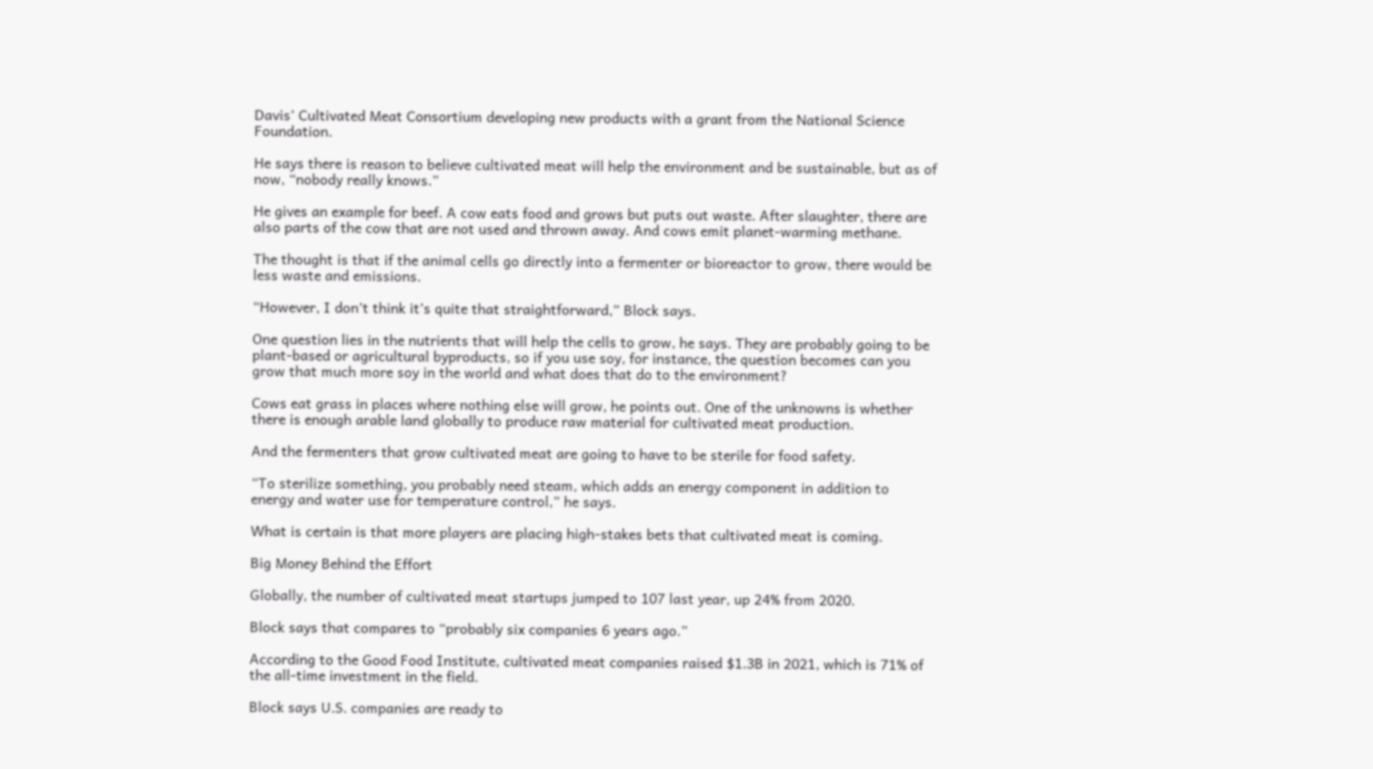Davis’ Cultivated Meat Consortium developing new products with a grant from the National Science Foundation.

He says there is reason to believe cultivated meat will help the environment and be sustainable, but as of now, “nobody really knows.”

He gives an example for beef. A cow eats food and grows but puts out waste. After slaughter, there are also parts of the cow that are not used and thrown away. And cows emit planet-warming methane.

The thought is that if the animal cells go directly into a fermenter or bioreactor to grow, there would be less waste and emissions.

“However, I don’t think it’s quite that straightforward,” Block says.

One question lies in the nutrients that will help the cells to grow, he says. They are probably going to be plant-based or agricultural byproducts, so if you use soy, for instance, the question becomes can you grow that much more soy in the world and what does that do to the environment?

Cows eat grass in places where nothing else will grow, he points out. One of the unknowns is whether there is enough arable land globally to produce raw material for cultivated meat production.

And the fermenters that grow cultivated meat are going to have to be sterile for food safety.

“To sterilize something, you probably need steam, which adds an energy component in addition to energy and water use for temperature control,” he says.

What is certain is that more players are placing high-stakes bets that cultivated meat is coming.

Big Money Behind the Effort

Globally, the number of cultivated meat startups jumped to 107 last year, up 24% from 2020.

Block says that compares to “probably six companies 6 years ago.”

According to the Good Food Institute, cultivated meat companies raised $1.3B in 2021, which is 71% of the all-time investment in the field.

Block says U.S. companies are ready to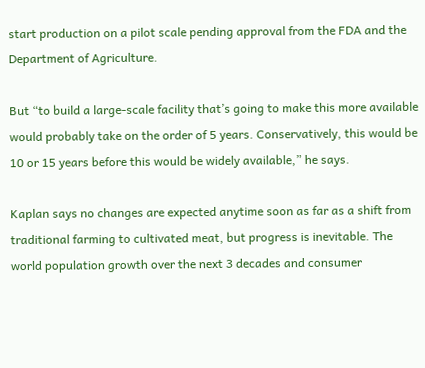start production on a pilot scale pending approval from the FDA and the Department of Agriculture.

But “to build a large-scale facility that’s going to make this more available would probably take on the order of 5 years. Conservatively, this would be 10 or 15 years before this would be widely available,” he says.

Kaplan says no changes are expected anytime soon as far as a shift from traditional farming to cultivated meat, but progress is inevitable. The world population growth over the next 3 decades and consumer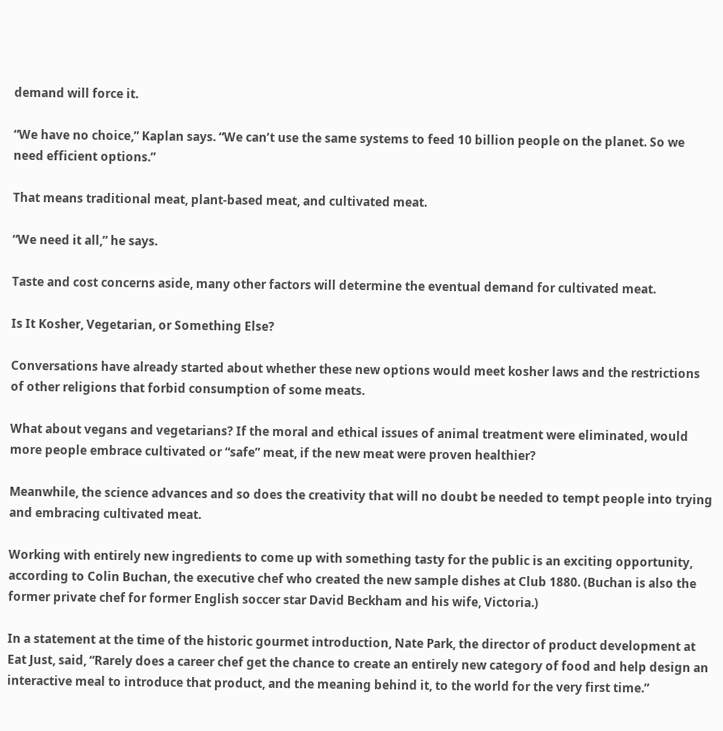demand will force it.

“We have no choice,” Kaplan says. “We can’t use the same systems to feed 10 billion people on the planet. So we need efficient options.”

That means traditional meat, plant-based meat, and cultivated meat.

“We need it all,” he says.

Taste and cost concerns aside, many other factors will determine the eventual demand for cultivated meat.

Is It Kosher, Vegetarian, or Something Else?

Conversations have already started about whether these new options would meet kosher laws and the restrictions of other religions that forbid consumption of some meats.

What about vegans and vegetarians? If the moral and ethical issues of animal treatment were eliminated, would more people embrace cultivated or “safe” meat, if the new meat were proven healthier?

Meanwhile, the science advances and so does the creativity that will no doubt be needed to tempt people into trying and embracing cultivated meat.

Working with entirely new ingredients to come up with something tasty for the public is an exciting opportunity, according to Colin Buchan, the executive chef who created the new sample dishes at Club 1880. (Buchan is also the former private chef for former English soccer star David Beckham and his wife, Victoria.)

In a statement at the time of the historic gourmet introduction, Nate Park, the director of product development at Eat Just, said, “Rarely does a career chef get the chance to create an entirely new category of food and help design an interactive meal to introduce that product, and the meaning behind it, to the world for the very first time.”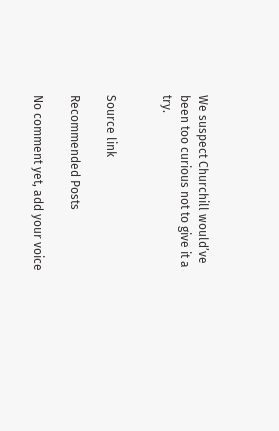We suspect Churchill would’ve been too curious not to give it a try.


Source link

Recommended Posts

No comment yet, add your voice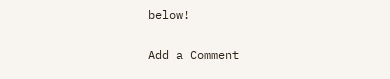below!

Add a Comment